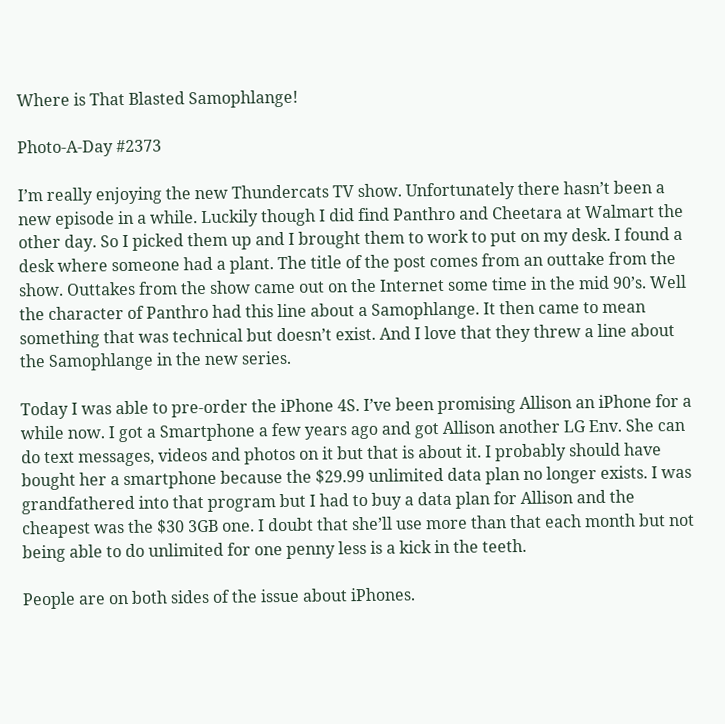Where is That Blasted Samophlange!

Photo-A-Day #2373

I’m really enjoying the new Thundercats TV show. Unfortunately there hasn’t been a new episode in a while. Luckily though I did find Panthro and Cheetara at Walmart the other day. So I picked them up and I brought them to work to put on my desk. I found a desk where someone had a plant. The title of the post comes from an outtake from the show. Outtakes from the show came out on the Internet some time in the mid 90’s. Well the character of Panthro had this line about a Samophlange. It then came to mean something that was technical but doesn’t exist. And I love that they threw a line about the Samophlange in the new series.

Today I was able to pre-order the iPhone 4S. I’ve been promising Allison an iPhone for a while now. I got a Smartphone a few years ago and got Allison another LG Env. She can do text messages, videos and photos on it but that is about it. I probably should have bought her a smartphone because the $29.99 unlimited data plan no longer exists. I was grandfathered into that program but I had to buy a data plan for Allison and the cheapest was the $30 3GB one. I doubt that she’ll use more than that each month but not being able to do unlimited for one penny less is a kick in the teeth.

People are on both sides of the issue about iPhones.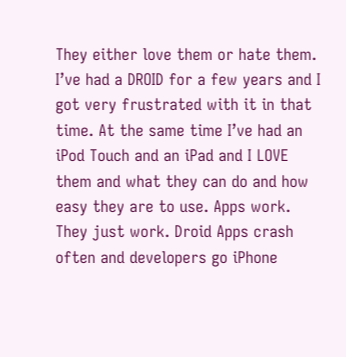They either love them or hate them. I’ve had a DROID for a few years and I got very frustrated with it in that time. At the same time I’ve had an iPod Touch and an iPad and I LOVE them and what they can do and how easy they are to use. Apps work. They just work. Droid Apps crash often and developers go iPhone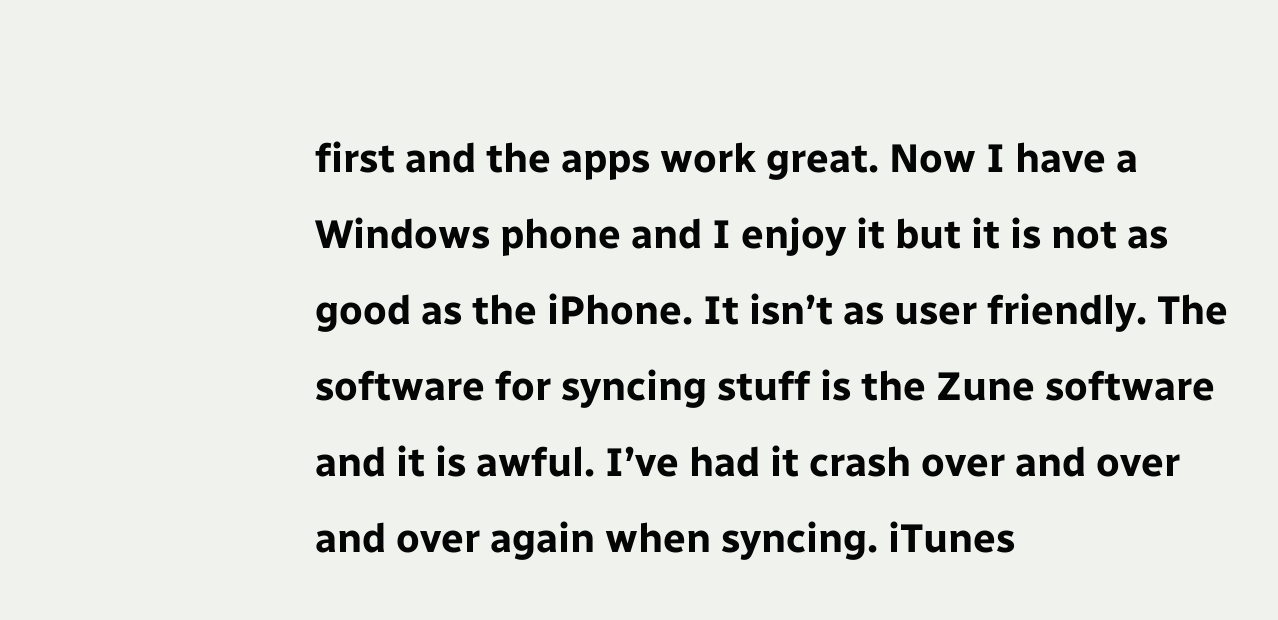first and the apps work great. Now I have a Windows phone and I enjoy it but it is not as good as the iPhone. It isn’t as user friendly. The software for syncing stuff is the Zune software and it is awful. I’ve had it crash over and over and over again when syncing. iTunes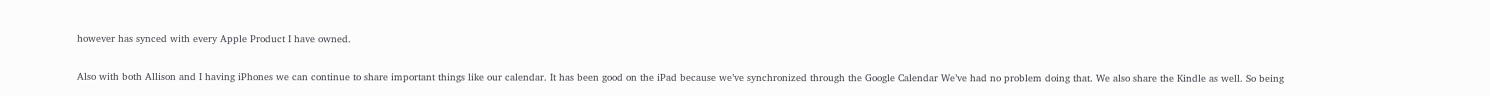however has synced with every Apple Product I have owned.

Also with both Allison and I having iPhones we can continue to share important things like our calendar. It has been good on the iPad because we’ve synchronized through the Google Calendar We’ve had no problem doing that. We also share the Kindle as well. So being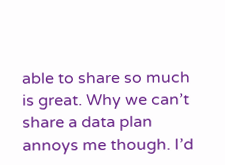able to share so much is great. Why we can’t share a data plan annoys me though. I’d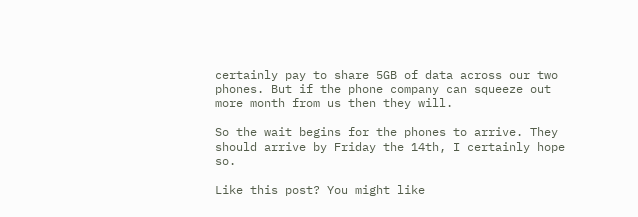certainly pay to share 5GB of data across our two phones. But if the phone company can squeeze out more month from us then they will.

So the wait begins for the phones to arrive. They should arrive by Friday the 14th, I certainly hope so.

Like this post? You might like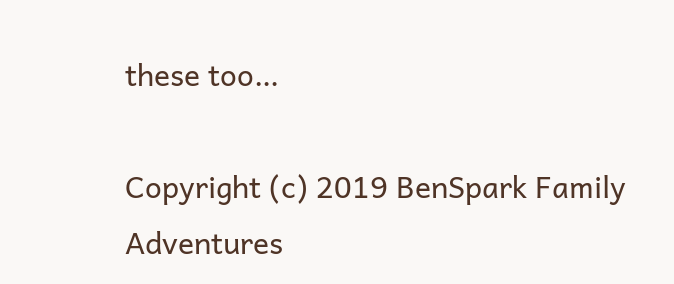these too…

Copyright (c) 2019 BenSpark Family Adventures